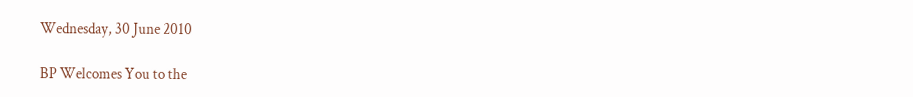Wednesday, 30 June 2010

BP Welcomes You to the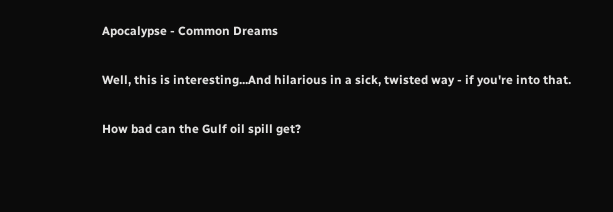Apocalypse - Common Dreams

Well, this is interesting...And hilarious in a sick, twisted way - if you're into that.

How bad can the Gulf oil spill get?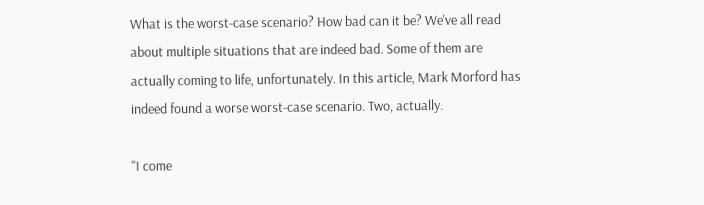What is the worst-case scenario? How bad can it be? We've all read about multiple situations that are indeed bad. Some of them are actually coming to life, unfortunately. In this article, Mark Morford has indeed found a worse worst-case scenario. Two, actually.

"I come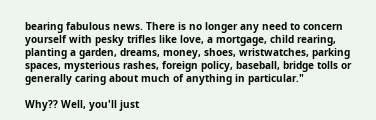bearing fabulous news. There is no longer any need to concern yourself with pesky trifles like love, a mortgage, child rearing, planting a garden, dreams, money, shoes, wristwatches, parking spaces, mysterious rashes, foreign policy, baseball, bridge tolls or generally caring about much of anything in particular."

Why?? Well, you'll just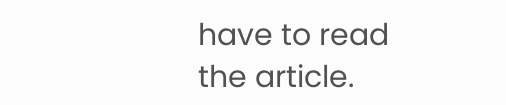have to read the article.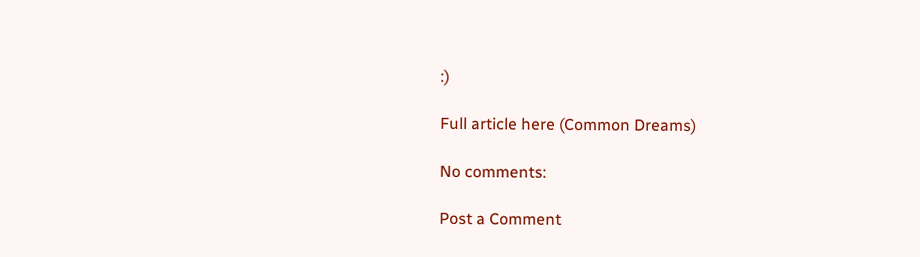:)

Full article here (Common Dreams)

No comments:

Post a Comment